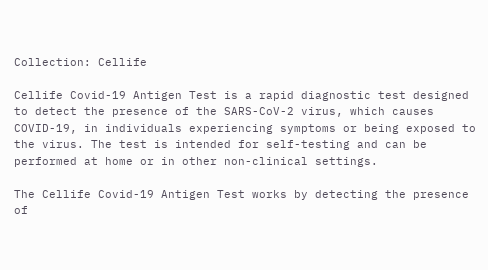Collection: Cellife

Cellife Covid-19 Antigen Test is a rapid diagnostic test designed to detect the presence of the SARS-CoV-2 virus, which causes COVID-19, in individuals experiencing symptoms or being exposed to the virus. The test is intended for self-testing and can be performed at home or in other non-clinical settings.

The Cellife Covid-19 Antigen Test works by detecting the presence of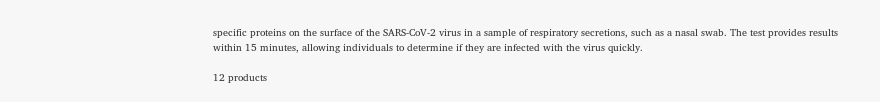specific proteins on the surface of the SARS-CoV-2 virus in a sample of respiratory secretions, such as a nasal swab. The test provides results within 15 minutes, allowing individuals to determine if they are infected with the virus quickly.

12 products